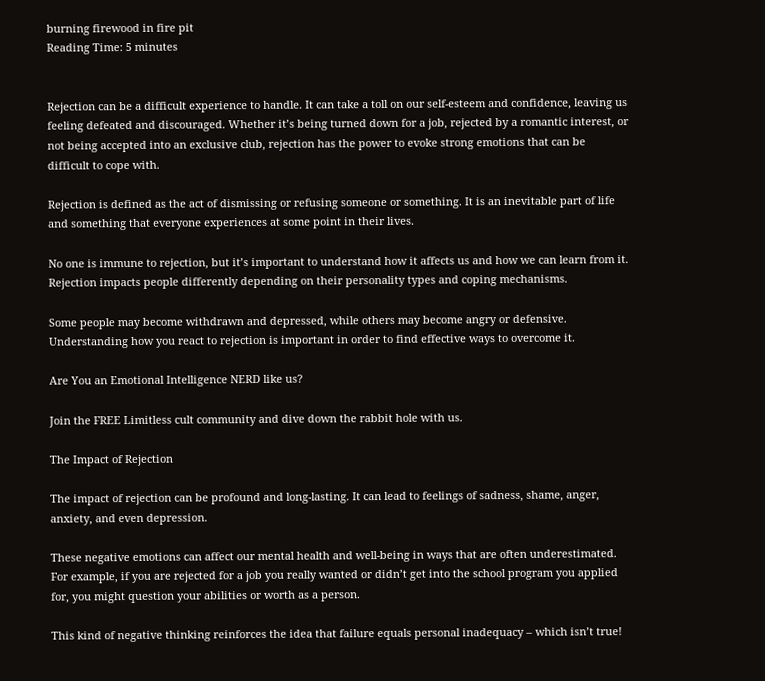burning firewood in fire pit
Reading Time: 5 minutes


Rejection can be a difficult experience to handle. It can take a toll on our self-esteem and confidence, leaving us feeling defeated and discouraged. Whether it’s being turned down for a job, rejected by a romantic interest, or not being accepted into an exclusive club, rejection has the power to evoke strong emotions that can be difficult to cope with.

Rejection is defined as the act of dismissing or refusing someone or something. It is an inevitable part of life and something that everyone experiences at some point in their lives.

No one is immune to rejection, but it’s important to understand how it affects us and how we can learn from it. Rejection impacts people differently depending on their personality types and coping mechanisms.

Some people may become withdrawn and depressed, while others may become angry or defensive. Understanding how you react to rejection is important in order to find effective ways to overcome it.

Are You an Emotional Intelligence NERD like us?

Join the FREE Limitless cult community and dive down the rabbit hole with us.

The Impact of Rejection

The impact of rejection can be profound and long-lasting. It can lead to feelings of sadness, shame, anger, anxiety, and even depression.

These negative emotions can affect our mental health and well-being in ways that are often underestimated. For example, if you are rejected for a job you really wanted or didn’t get into the school program you applied for, you might question your abilities or worth as a person.

This kind of negative thinking reinforces the idea that failure equals personal inadequacy – which isn’t true!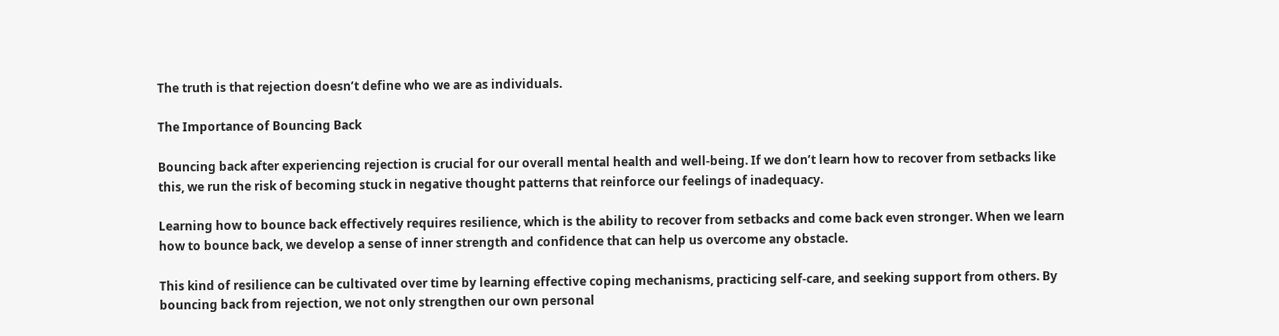The truth is that rejection doesn’t define who we are as individuals.

The Importance of Bouncing Back

Bouncing back after experiencing rejection is crucial for our overall mental health and well-being. If we don’t learn how to recover from setbacks like this, we run the risk of becoming stuck in negative thought patterns that reinforce our feelings of inadequacy.

Learning how to bounce back effectively requires resilience, which is the ability to recover from setbacks and come back even stronger. When we learn how to bounce back, we develop a sense of inner strength and confidence that can help us overcome any obstacle.

This kind of resilience can be cultivated over time by learning effective coping mechanisms, practicing self-care, and seeking support from others. By bouncing back from rejection, we not only strengthen our own personal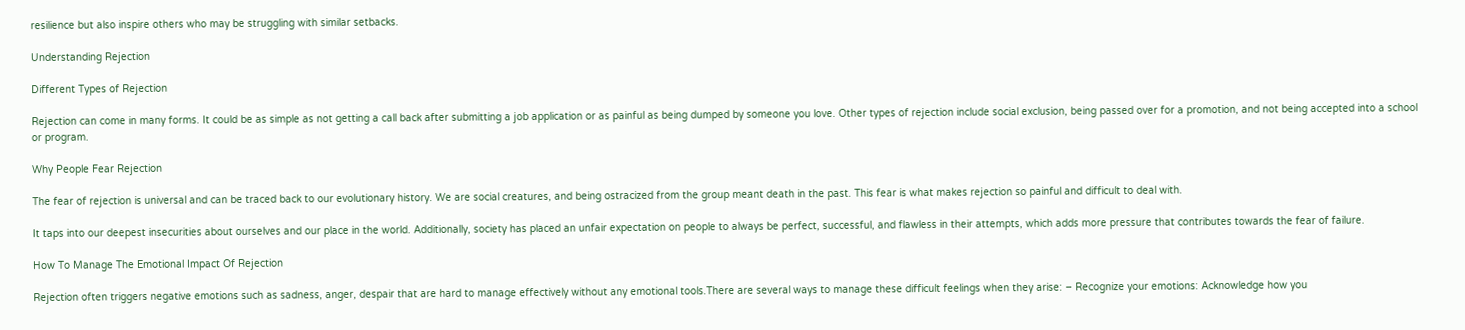resilience but also inspire others who may be struggling with similar setbacks.

Understanding Rejection

Different Types of Rejection

Rejection can come in many forms. It could be as simple as not getting a call back after submitting a job application or as painful as being dumped by someone you love. Other types of rejection include social exclusion, being passed over for a promotion, and not being accepted into a school or program.

Why People Fear Rejection

The fear of rejection is universal and can be traced back to our evolutionary history. We are social creatures, and being ostracized from the group meant death in the past. This fear is what makes rejection so painful and difficult to deal with.

It taps into our deepest insecurities about ourselves and our place in the world. Additionally, society has placed an unfair expectation on people to always be perfect, successful, and flawless in their attempts, which adds more pressure that contributes towards the fear of failure.

How To Manage The Emotional Impact Of Rejection

Rejection often triggers negative emotions such as sadness, anger, despair that are hard to manage effectively without any emotional tools.There are several ways to manage these difficult feelings when they arise: – Recognize your emotions: Acknowledge how you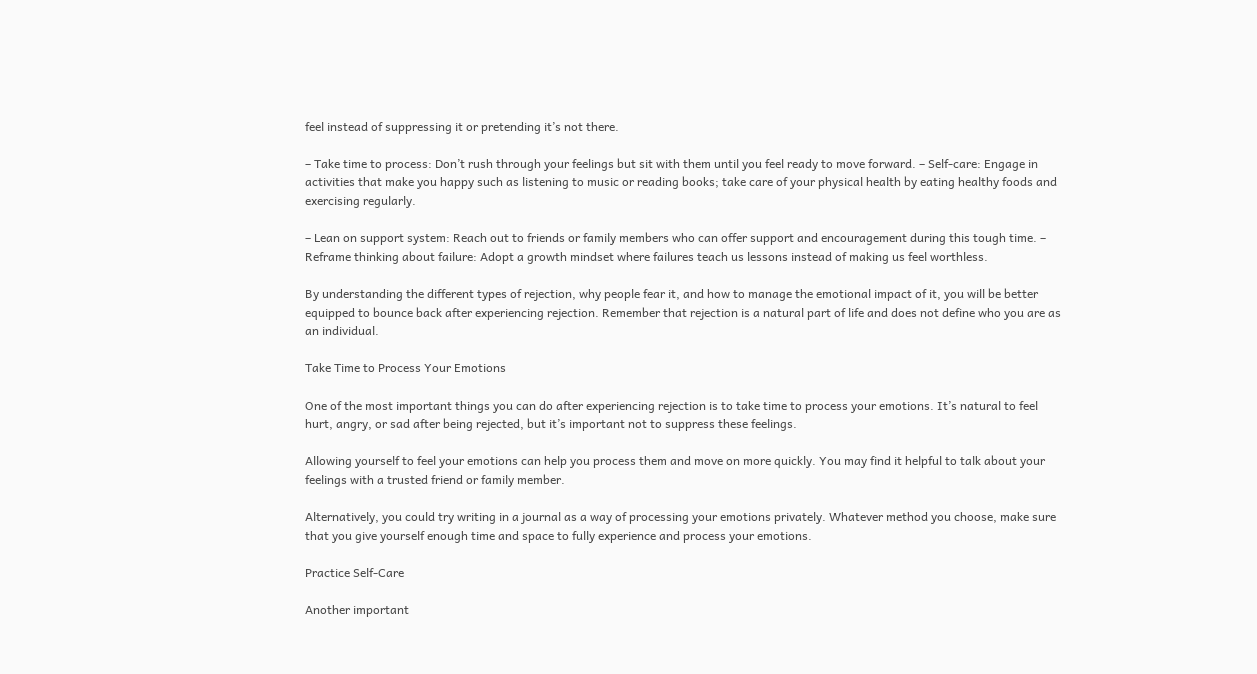feel instead of suppressing it or pretending it’s not there.

– Take time to process: Don’t rush through your feelings but sit with them until you feel ready to move forward. – Self-care: Engage in activities that make you happy such as listening to music or reading books; take care of your physical health by eating healthy foods and exercising regularly.

– Lean on support system: Reach out to friends or family members who can offer support and encouragement during this tough time. – Reframe thinking about failure: Adopt a growth mindset where failures teach us lessons instead of making us feel worthless.

By understanding the different types of rejection, why people fear it, and how to manage the emotional impact of it, you will be better equipped to bounce back after experiencing rejection. Remember that rejection is a natural part of life and does not define who you are as an individual.

Take Time to Process Your Emotions

One of the most important things you can do after experiencing rejection is to take time to process your emotions. It’s natural to feel hurt, angry, or sad after being rejected, but it’s important not to suppress these feelings.

Allowing yourself to feel your emotions can help you process them and move on more quickly. You may find it helpful to talk about your feelings with a trusted friend or family member.

Alternatively, you could try writing in a journal as a way of processing your emotions privately. Whatever method you choose, make sure that you give yourself enough time and space to fully experience and process your emotions.

Practice Self-Care

Another important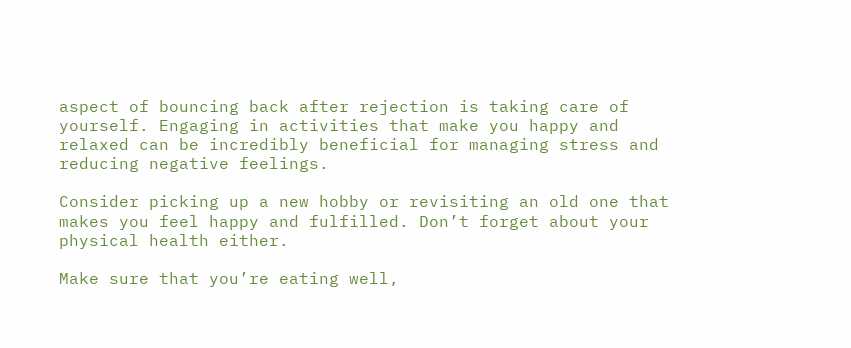aspect of bouncing back after rejection is taking care of yourself. Engaging in activities that make you happy and relaxed can be incredibly beneficial for managing stress and reducing negative feelings.

Consider picking up a new hobby or revisiting an old one that makes you feel happy and fulfilled. Don’t forget about your physical health either.

Make sure that you’re eating well,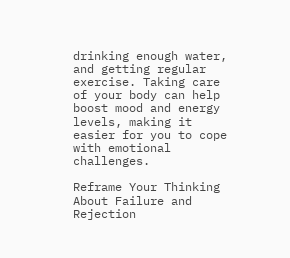drinking enough water, and getting regular exercise. Taking care of your body can help boost mood and energy levels, making it easier for you to cope with emotional challenges.

Reframe Your Thinking About Failure and Rejection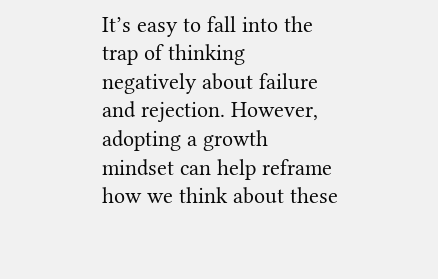It’s easy to fall into the trap of thinking negatively about failure and rejection. However, adopting a growth mindset can help reframe how we think about these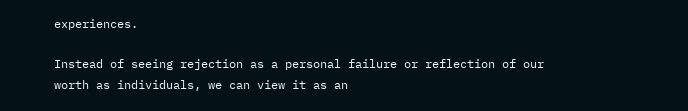experiences.

Instead of seeing rejection as a personal failure or reflection of our worth as individuals, we can view it as an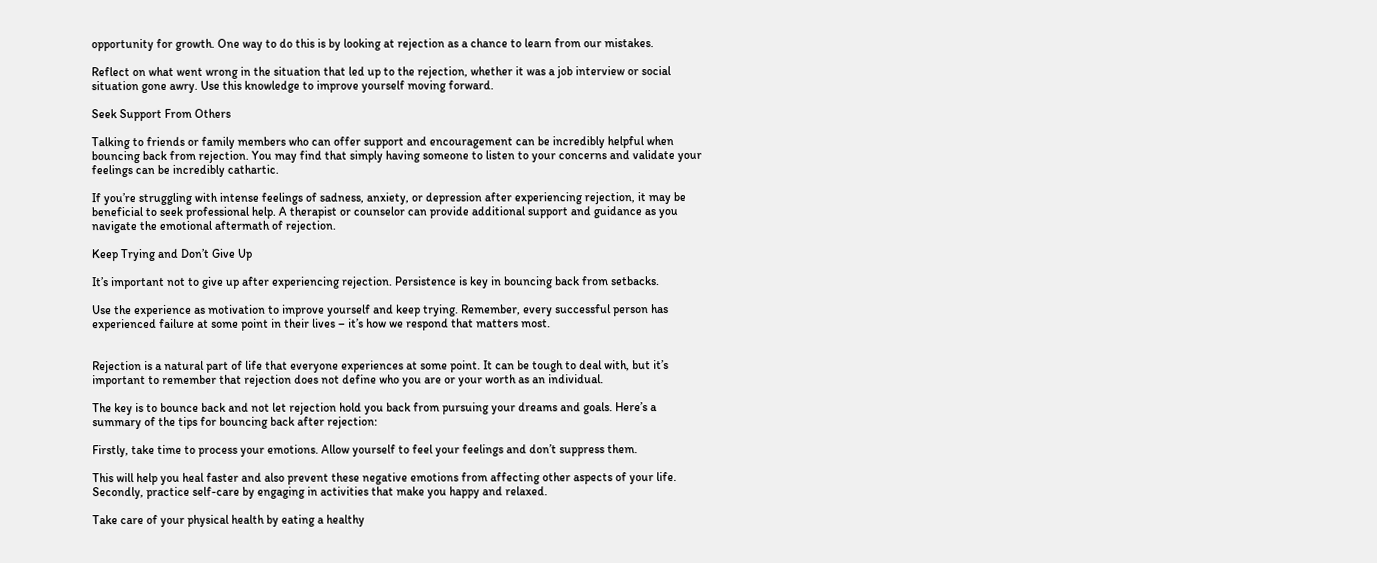opportunity for growth. One way to do this is by looking at rejection as a chance to learn from our mistakes.

Reflect on what went wrong in the situation that led up to the rejection, whether it was a job interview or social situation gone awry. Use this knowledge to improve yourself moving forward.

Seek Support From Others

Talking to friends or family members who can offer support and encouragement can be incredibly helpful when bouncing back from rejection. You may find that simply having someone to listen to your concerns and validate your feelings can be incredibly cathartic.

If you’re struggling with intense feelings of sadness, anxiety, or depression after experiencing rejection, it may be beneficial to seek professional help. A therapist or counselor can provide additional support and guidance as you navigate the emotional aftermath of rejection.

Keep Trying and Don’t Give Up

It’s important not to give up after experiencing rejection. Persistence is key in bouncing back from setbacks.

Use the experience as motivation to improve yourself and keep trying. Remember, every successful person has experienced failure at some point in their lives – it’s how we respond that matters most.


Rejection is a natural part of life that everyone experiences at some point. It can be tough to deal with, but it’s important to remember that rejection does not define who you are or your worth as an individual.

The key is to bounce back and not let rejection hold you back from pursuing your dreams and goals. Here’s a summary of the tips for bouncing back after rejection:

Firstly, take time to process your emotions. Allow yourself to feel your feelings and don’t suppress them.

This will help you heal faster and also prevent these negative emotions from affecting other aspects of your life. Secondly, practice self-care by engaging in activities that make you happy and relaxed.

Take care of your physical health by eating a healthy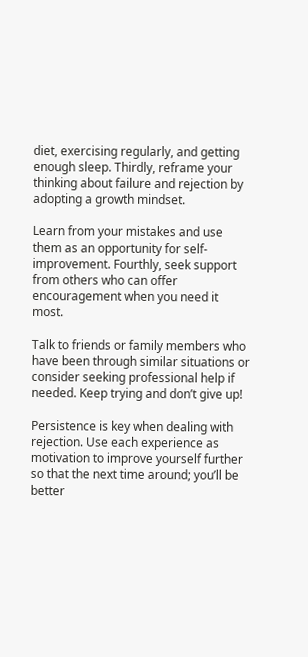diet, exercising regularly, and getting enough sleep. Thirdly, reframe your thinking about failure and rejection by adopting a growth mindset.

Learn from your mistakes and use them as an opportunity for self-improvement. Fourthly, seek support from others who can offer encouragement when you need it most.

Talk to friends or family members who have been through similar situations or consider seeking professional help if needed. Keep trying and don’t give up!

Persistence is key when dealing with rejection. Use each experience as motivation to improve yourself further so that the next time around; you’ll be better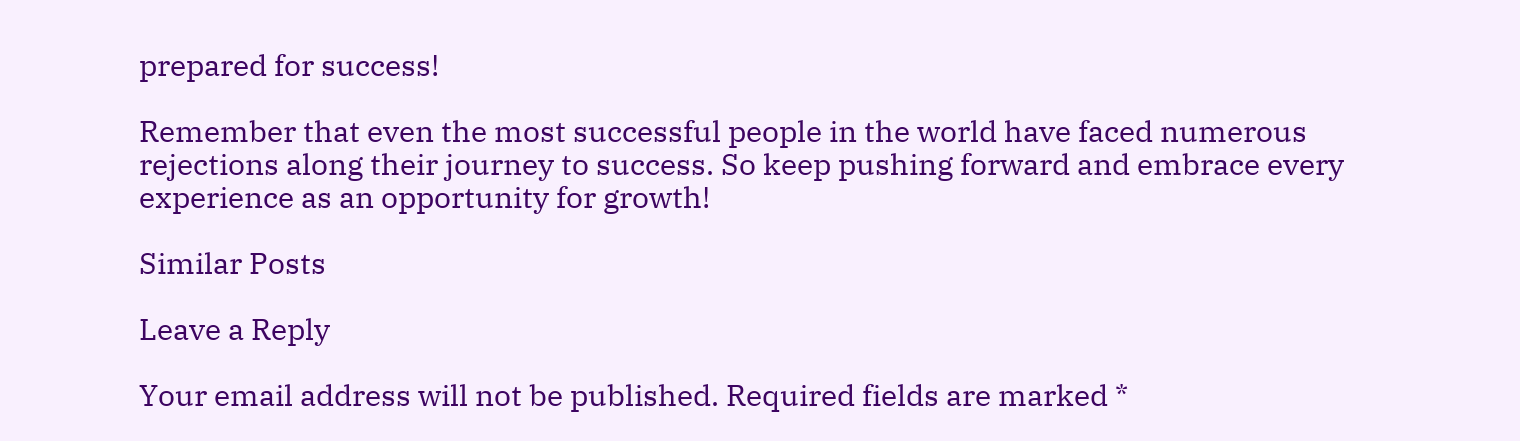prepared for success!

Remember that even the most successful people in the world have faced numerous rejections along their journey to success. So keep pushing forward and embrace every experience as an opportunity for growth!

Similar Posts

Leave a Reply

Your email address will not be published. Required fields are marked *